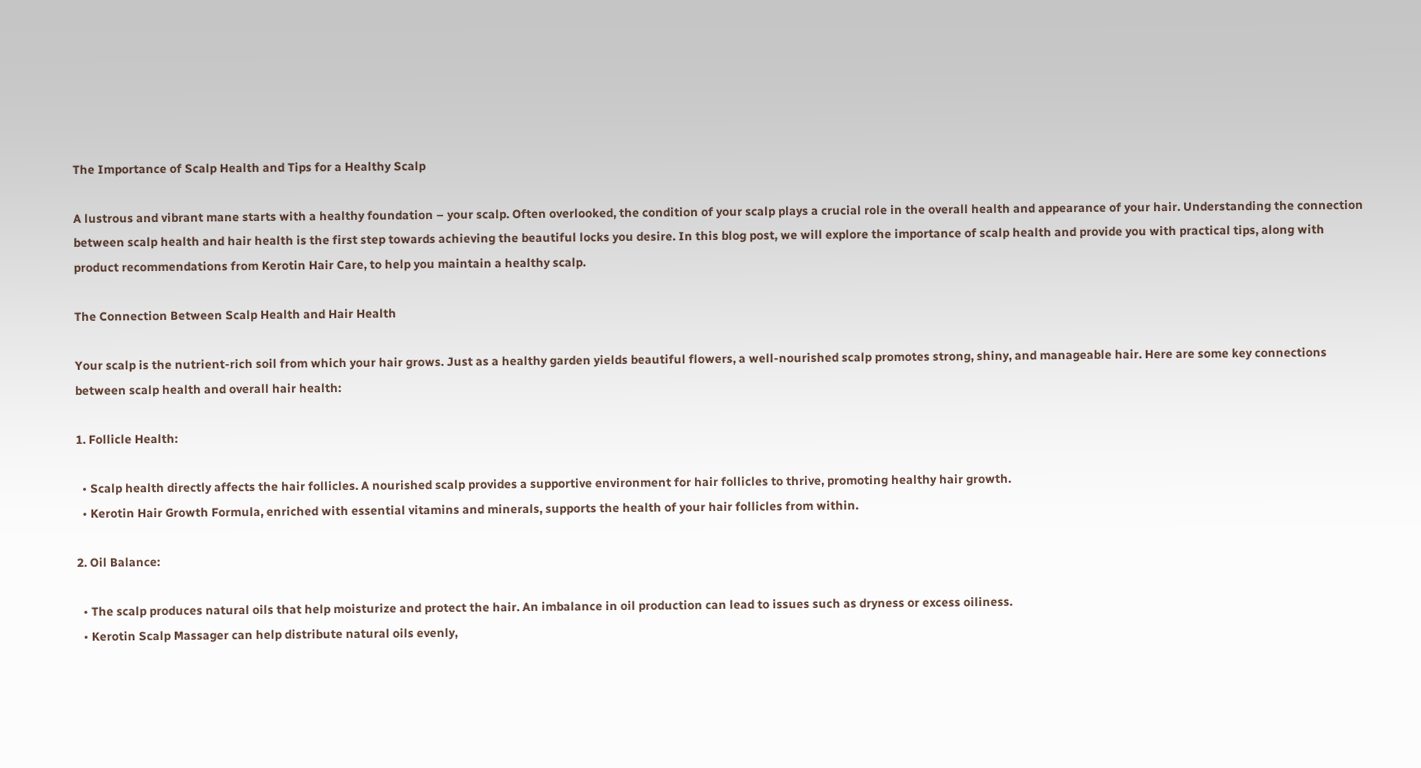The Importance of Scalp Health and Tips for a Healthy Scalp

A lustrous and vibrant mane starts with a healthy foundation – your scalp. Often overlooked, the condition of your scalp plays a crucial role in the overall health and appearance of your hair. Understanding the connection between scalp health and hair health is the first step towards achieving the beautiful locks you desire. In this blog post, we will explore the importance of scalp health and provide you with practical tips, along with product recommendations from Kerotin Hair Care, to help you maintain a healthy scalp.

The Connection Between Scalp Health and Hair Health

Your scalp is the nutrient-rich soil from which your hair grows. Just as a healthy garden yields beautiful flowers, a well-nourished scalp promotes strong, shiny, and manageable hair. Here are some key connections between scalp health and overall hair health:

1. Follicle Health:

  • Scalp health directly affects the hair follicles. A nourished scalp provides a supportive environment for hair follicles to thrive, promoting healthy hair growth.
  • Kerotin Hair Growth Formula, enriched with essential vitamins and minerals, supports the health of your hair follicles from within.

2. Oil Balance:

  • The scalp produces natural oils that help moisturize and protect the hair. An imbalance in oil production can lead to issues such as dryness or excess oiliness.
  • Kerotin Scalp Massager can help distribute natural oils evenly,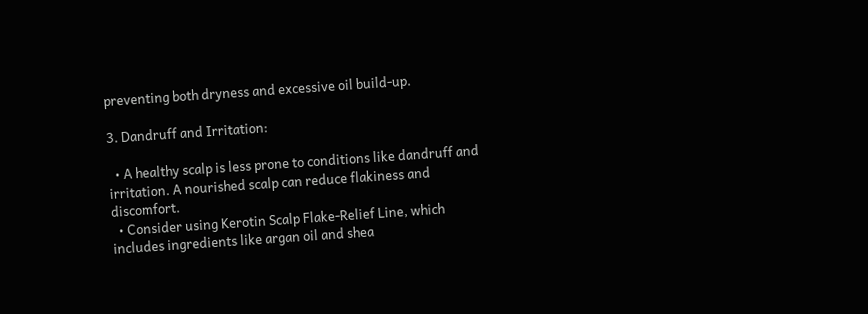preventing both dryness and excessive oil build-up.

3. Dandruff and Irritation:

  • A healthy scalp is less prone to conditions like dandruff and irritation. A nourished scalp can reduce flakiness and discomfort.
  • Consider using Kerotin Scalp Flake-Relief Line, which includes ingredients like argan oil and shea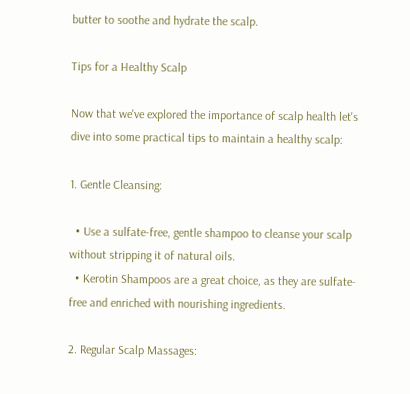butter to soothe and hydrate the scalp.

Tips for a Healthy Scalp

Now that we've explored the importance of scalp health let's dive into some practical tips to maintain a healthy scalp:

1. Gentle Cleansing:

  • Use a sulfate-free, gentle shampoo to cleanse your scalp without stripping it of natural oils.
  • Kerotin Shampoos are a great choice, as they are sulfate-free and enriched with nourishing ingredients.

2. Regular Scalp Massages: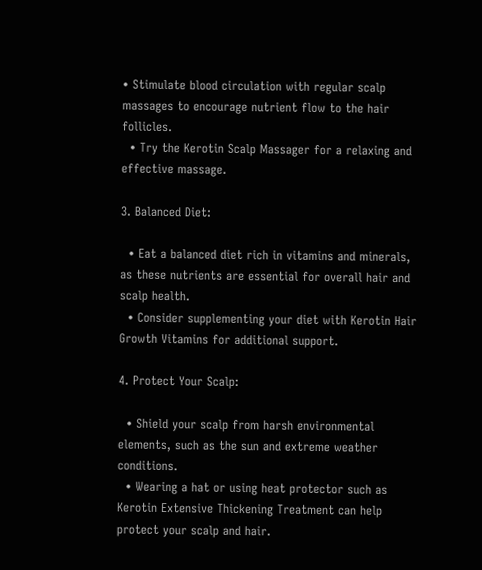• Stimulate blood circulation with regular scalp massages to encourage nutrient flow to the hair follicles.
  • Try the Kerotin Scalp Massager for a relaxing and effective massage.

3. Balanced Diet:

  • Eat a balanced diet rich in vitamins and minerals, as these nutrients are essential for overall hair and scalp health.
  • Consider supplementing your diet with Kerotin Hair Growth Vitamins for additional support.

4. Protect Your Scalp:

  • Shield your scalp from harsh environmental elements, such as the sun and extreme weather conditions.
  • Wearing a hat or using heat protector such as Kerotin Extensive Thickening Treatment can help protect your scalp and hair.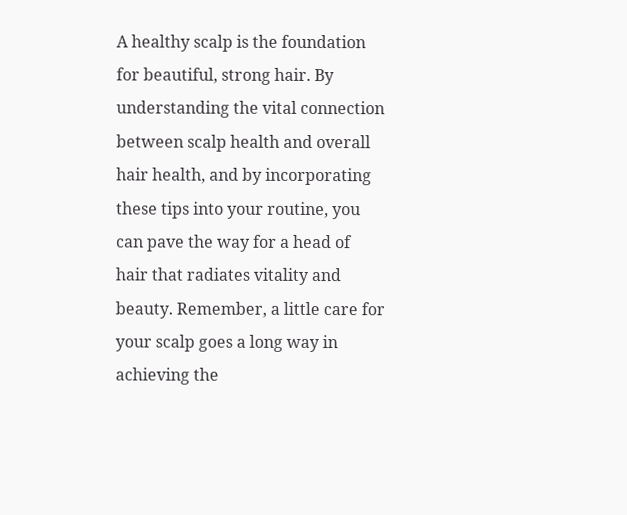A healthy scalp is the foundation for beautiful, strong hair. By understanding the vital connection between scalp health and overall hair health, and by incorporating these tips into your routine, you can pave the way for a head of hair that radiates vitality and beauty. Remember, a little care for your scalp goes a long way in achieving the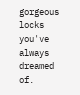gorgeous locks you've always dreamed of.